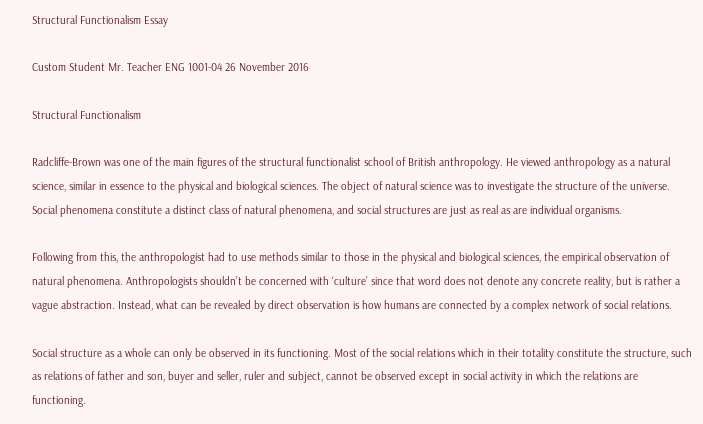Structural Functionalism Essay

Custom Student Mr. Teacher ENG 1001-04 26 November 2016

Structural Functionalism

Radcliffe-Brown was one of the main figures of the structural functionalist school of British anthropology. He viewed anthropology as a natural science, similar in essence to the physical and biological sciences. The object of natural science was to investigate the structure of the universe. Social phenomena constitute a distinct class of natural phenomena, and social structures are just as real as are individual organisms.

Following from this, the anthropologist had to use methods similar to those in the physical and biological sciences, the empirical observation of natural phenomena. Anthropologists shouldn’t be concerned with ‘culture’ since that word does not denote any concrete reality, but is rather a vague abstraction. Instead, what can be revealed by direct observation is how humans are connected by a complex network of social relations.

Social structure as a whole can only be observed in its functioning. Most of the social relations which in their totality constitute the structure, such as relations of father and son, buyer and seller, ruler and subject, cannot be observed except in social activity in which the relations are functioning.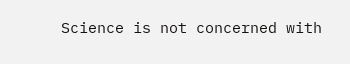Science is not concerned with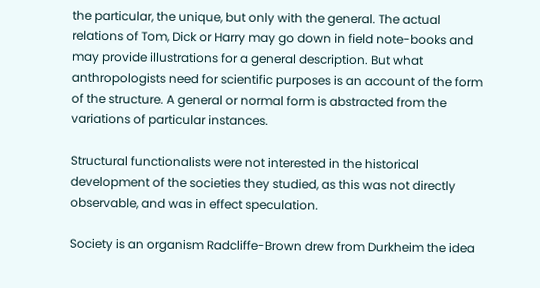the particular, the unique, but only with the general. The actual relations of Tom, Dick or Harry may go down in field note-books and may provide illustrations for a general description. But what anthropologists need for scientific purposes is an account of the form of the structure. A general or normal form is abstracted from the variations of particular instances.

Structural functionalists were not interested in the historical development of the societies they studied, as this was not directly observable, and was in effect speculation.

Society is an organism Radcliffe-Brown drew from Durkheim the idea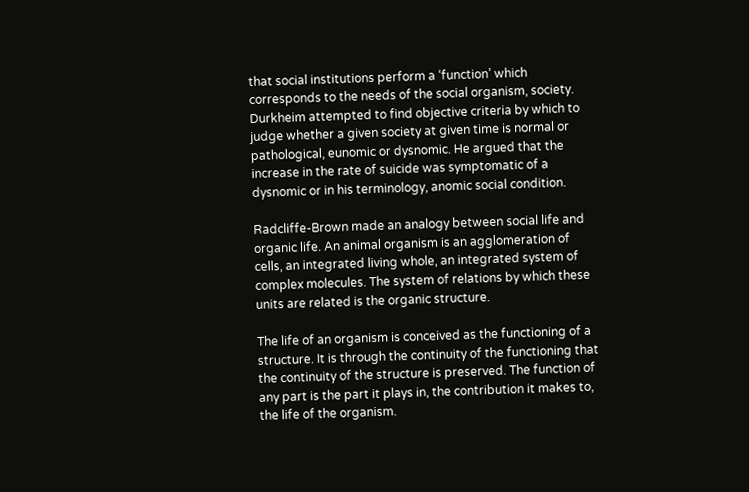that social institutions perform a ‘function’ which corresponds to the needs of the social organism, society. Durkheim attempted to find objective criteria by which to judge whether a given society at given time is normal or pathological, eunomic or dysnomic. He argued that the increase in the rate of suicide was symptomatic of a dysnomic or in his terminology, anomic social condition.

Radcliffe-Brown made an analogy between social life and organic life. An animal organism is an agglomeration of cells, an integrated living whole, an integrated system of complex molecules. The system of relations by which these units are related is the organic structure.

The life of an organism is conceived as the functioning of a structure. It is through the continuity of the functioning that the continuity of the structure is preserved. The function of any part is the part it plays in, the contribution it makes to, the life of the organism.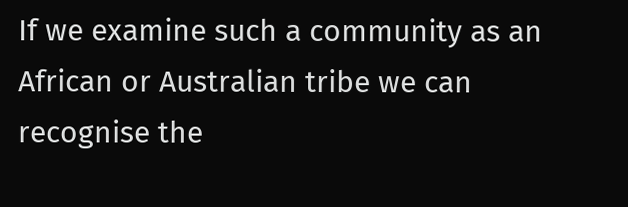If we examine such a community as an African or Australian tribe we can recognise the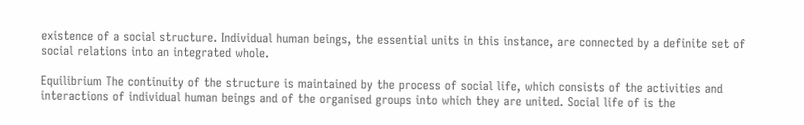existence of a social structure. Individual human beings, the essential units in this instance, are connected by a definite set of social relations into an integrated whole.

Equilibrium The continuity of the structure is maintained by the process of social life, which consists of the activities and interactions of individual human beings and of the organised groups into which they are united. Social life of is the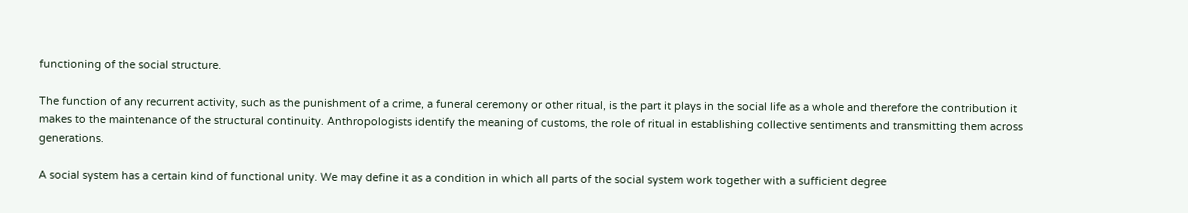functioning of the social structure.

The function of any recurrent activity, such as the punishment of a crime, a funeral ceremony or other ritual, is the part it plays in the social life as a whole and therefore the contribution it makes to the maintenance of the structural continuity. Anthropologists identify the meaning of customs, the role of ritual in establishing collective sentiments and transmitting them across generations.

A social system has a certain kind of functional unity. We may define it as a condition in which all parts of the social system work together with a sufficient degree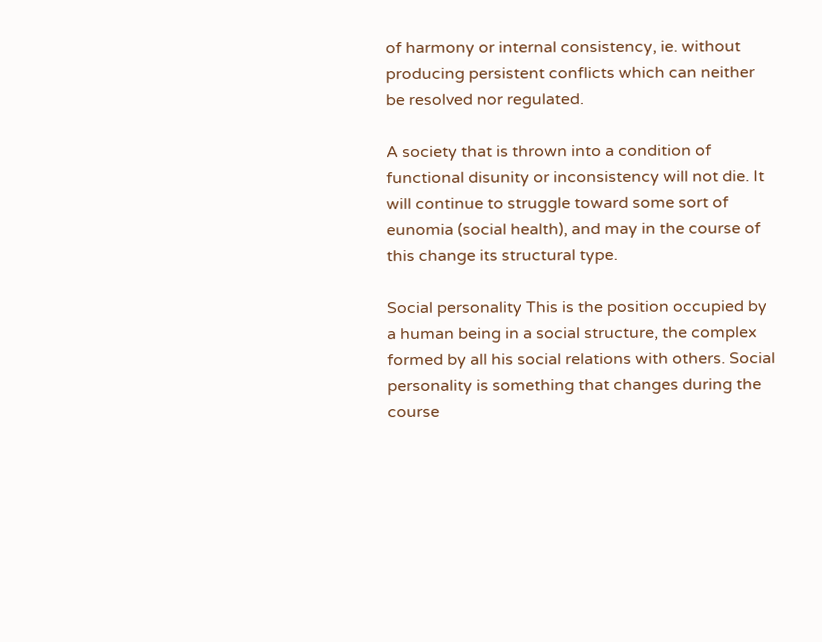of harmony or internal consistency, ie. without producing persistent conflicts which can neither be resolved nor regulated.

A society that is thrown into a condition of functional disunity or inconsistency will not die. It will continue to struggle toward some sort of eunomia (social health), and may in the course of this change its structural type.

Social personality This is the position occupied by a human being in a social structure, the complex formed by all his social relations with others. Social personality is something that changes during the course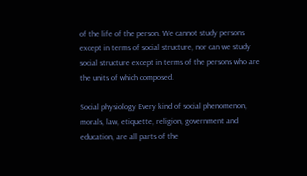of the life of the person. We cannot study persons except in terms of social structure, nor can we study social structure except in terms of the persons who are the units of which composed.

Social physiology Every kind of social phenomenon, morals, law, etiquette, religion, government and education, are all parts of the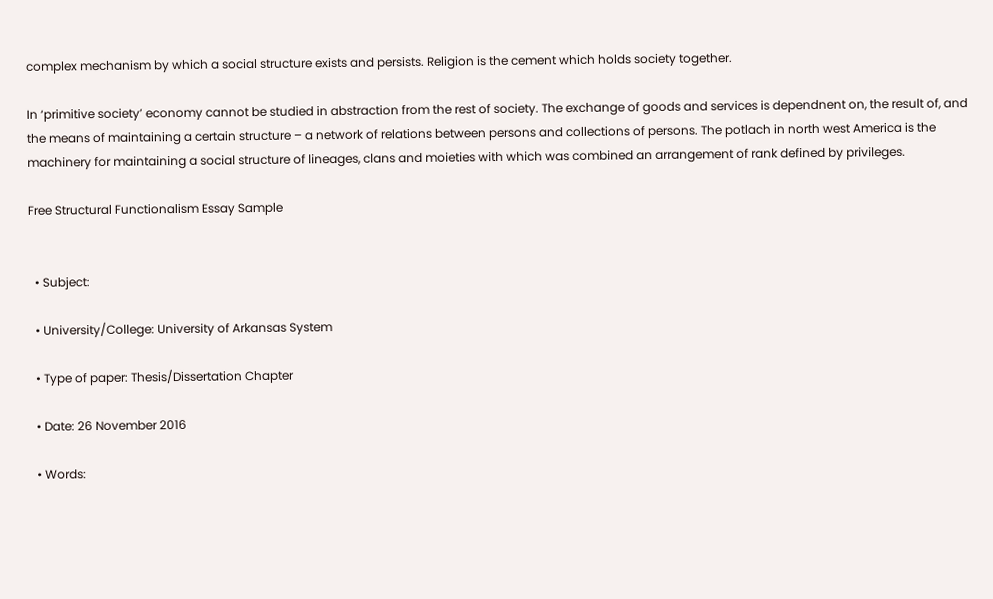complex mechanism by which a social structure exists and persists. Religion is the cement which holds society together.

In ‘primitive society’ economy cannot be studied in abstraction from the rest of society. The exchange of goods and services is dependnent on, the result of, and the means of maintaining a certain structure – a network of relations between persons and collections of persons. The potlach in north west America is the machinery for maintaining a social structure of lineages, clans and moieties with which was combined an arrangement of rank defined by privileges.

Free Structural Functionalism Essay Sample


  • Subject:

  • University/College: University of Arkansas System

  • Type of paper: Thesis/Dissertation Chapter

  • Date: 26 November 2016

  • Words: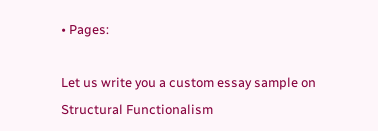• Pages:

Let us write you a custom essay sample on Structural Functionalism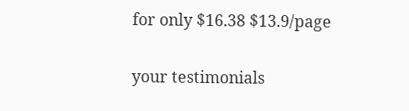for only $16.38 $13.9/page

your testimonials